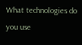What technologies do you use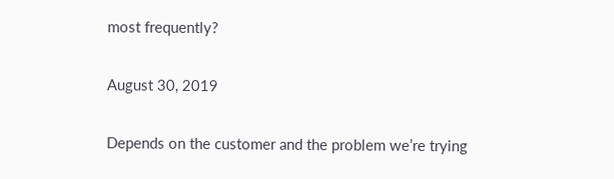most frequently?

August 30, 2019

Depends on the customer and the problem we’re trying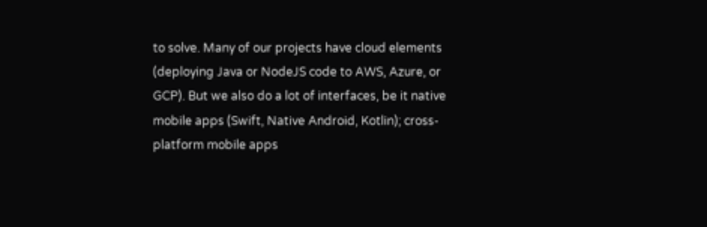to solve. Many of our projects have cloud elements (deploying Java or NodeJS code to AWS, Azure, or GCP). But we also do a lot of interfaces, be it native mobile apps (Swift, Native Android, Kotlin); cross-platform mobile apps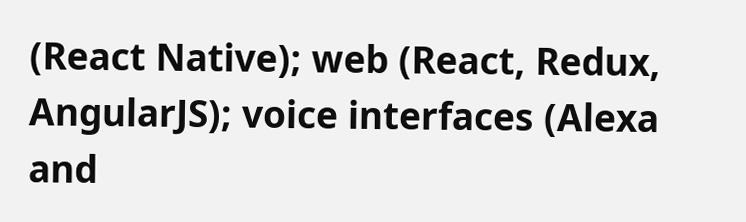(React Native); web (React, Redux, AngularJS); voice interfaces (Alexa and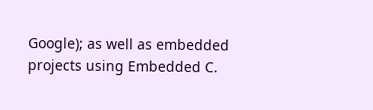Google); as well as embedded projects using Embedded C.